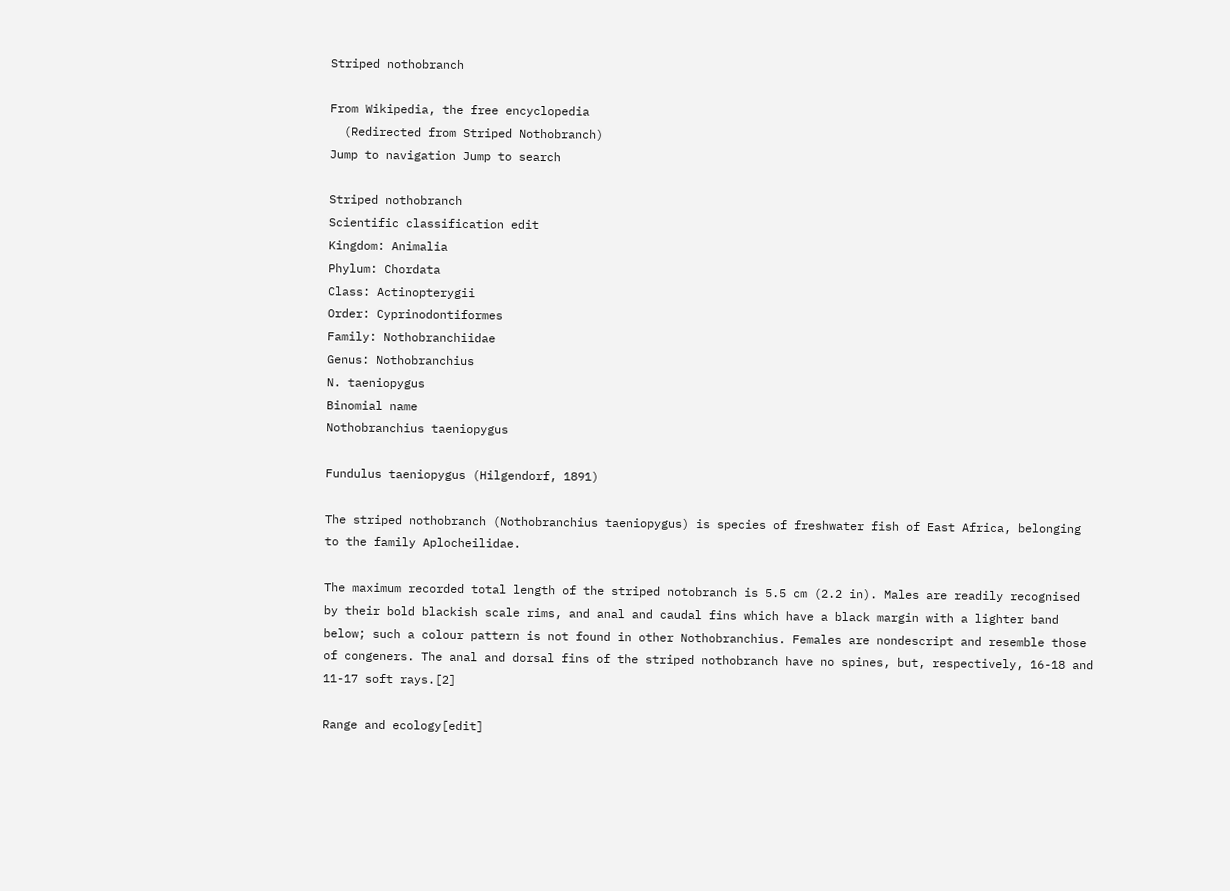Striped nothobranch

From Wikipedia, the free encyclopedia
  (Redirected from Striped Nothobranch)
Jump to navigation Jump to search

Striped nothobranch
Scientific classification edit
Kingdom: Animalia
Phylum: Chordata
Class: Actinopterygii
Order: Cyprinodontiformes
Family: Nothobranchiidae
Genus: Nothobranchius
N. taeniopygus
Binomial name
Nothobranchius taeniopygus

Fundulus taeniopygus (Hilgendorf, 1891)

The striped nothobranch (Nothobranchius taeniopygus) is species of freshwater fish of East Africa, belonging to the family Aplocheilidae.

The maximum recorded total length of the striped notobranch is 5.5 cm (2.2 in). Males are readily recognised by their bold blackish scale rims, and anal and caudal fins which have a black margin with a lighter band below; such a colour pattern is not found in other Nothobranchius. Females are nondescript and resemble those of congeners. The anal and dorsal fins of the striped nothobranch have no spines, but, respectively, 16-18 and 11-17 soft rays.[2]

Range and ecology[edit]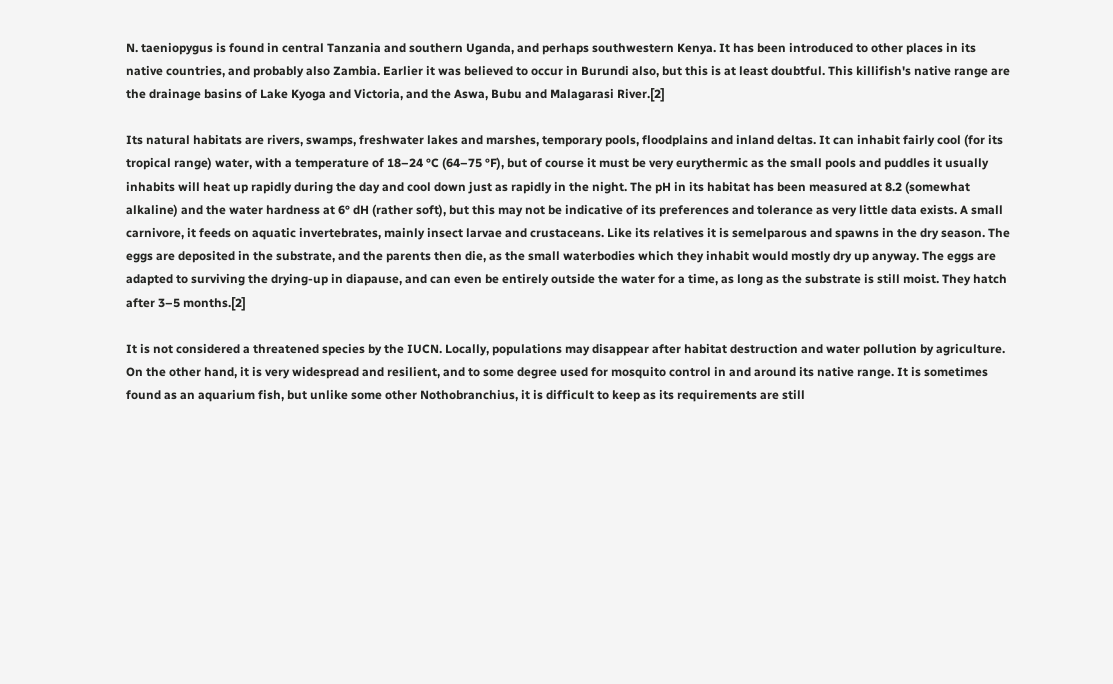N. taeniopygus is found in central Tanzania and southern Uganda, and perhaps southwestern Kenya. It has been introduced to other places in its native countries, and probably also Zambia. Earlier it was believed to occur in Burundi also, but this is at least doubtful. This killifish's native range are the drainage basins of Lake Kyoga and Victoria, and the Aswa, Bubu and Malagarasi River.[2]

Its natural habitats are rivers, swamps, freshwater lakes and marshes, temporary pools, floodplains and inland deltas. It can inhabit fairly cool (for its tropical range) water, with a temperature of 18–24 °C (64–75 °F), but of course it must be very eurythermic as the small pools and puddles it usually inhabits will heat up rapidly during the day and cool down just as rapidly in the night. The pH in its habitat has been measured at 8.2 (somewhat alkaline) and the water hardness at 6° dH (rather soft), but this may not be indicative of its preferences and tolerance as very little data exists. A small carnivore, it feeds on aquatic invertebrates, mainly insect larvae and crustaceans. Like its relatives it is semelparous and spawns in the dry season. The eggs are deposited in the substrate, and the parents then die, as the small waterbodies which they inhabit would mostly dry up anyway. The eggs are adapted to surviving the drying-up in diapause, and can even be entirely outside the water for a time, as long as the substrate is still moist. They hatch after 3–5 months.[2]

It is not considered a threatened species by the IUCN. Locally, populations may disappear after habitat destruction and water pollution by agriculture. On the other hand, it is very widespread and resilient, and to some degree used for mosquito control in and around its native range. It is sometimes found as an aquarium fish, but unlike some other Nothobranchius, it is difficult to keep as its requirements are still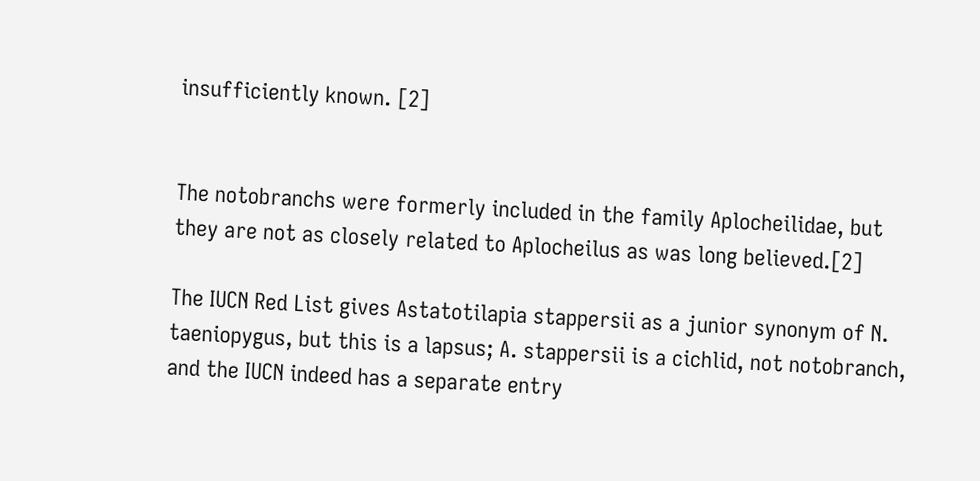insufficiently known. [2]


The notobranchs were formerly included in the family Aplocheilidae, but they are not as closely related to Aplocheilus as was long believed.[2]

The IUCN Red List gives Astatotilapia stappersii as a junior synonym of N. taeniopygus, but this is a lapsus; A. stappersii is a cichlid, not notobranch, and the IUCN indeed has a separate entry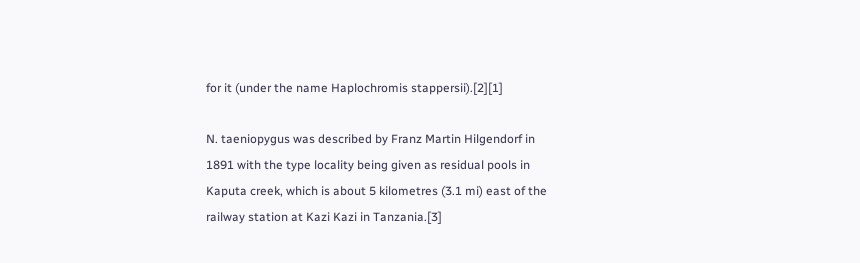for it (under the name Haplochromis stappersii).[2][1]

N. taeniopygus was described by Franz Martin Hilgendorf in 1891 with the type locality being given as residual pools in Kaputa creek, which is about 5 kilometres (3.1 mi) east of the railway station at Kazi Kazi in Tanzania.[3]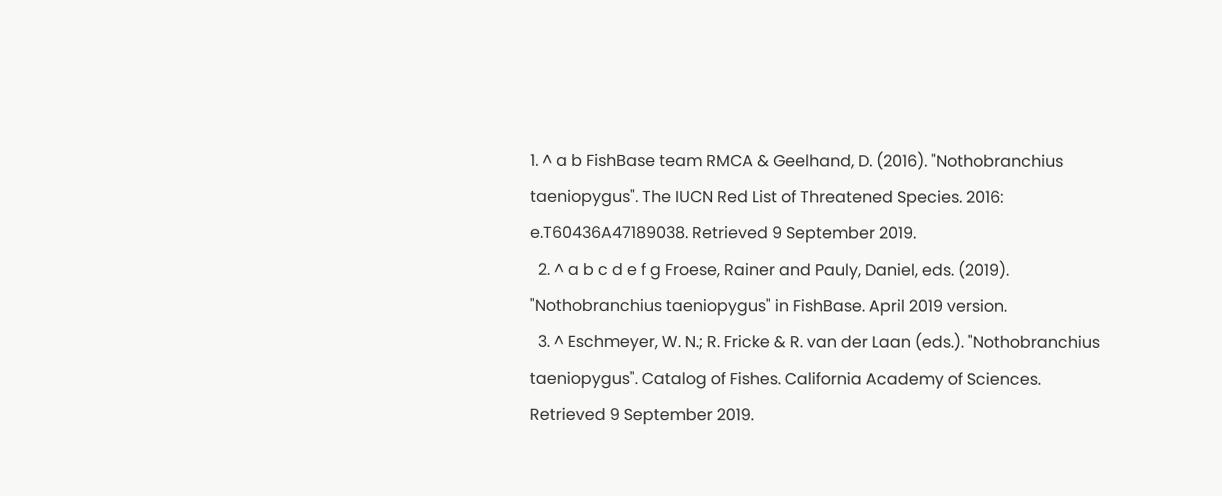1. ^ a b FishBase team RMCA & Geelhand, D. (2016). "Nothobranchius taeniopygus". The IUCN Red List of Threatened Species. 2016: e.T60436A47189038. Retrieved 9 September 2019.
  2. ^ a b c d e f g Froese, Rainer and Pauly, Daniel, eds. (2019). "Nothobranchius taeniopygus" in FishBase. April 2019 version.
  3. ^ Eschmeyer, W. N.; R. Fricke & R. van der Laan (eds.). "Nothobranchius taeniopygus". Catalog of Fishes. California Academy of Sciences. Retrieved 9 September 2019.